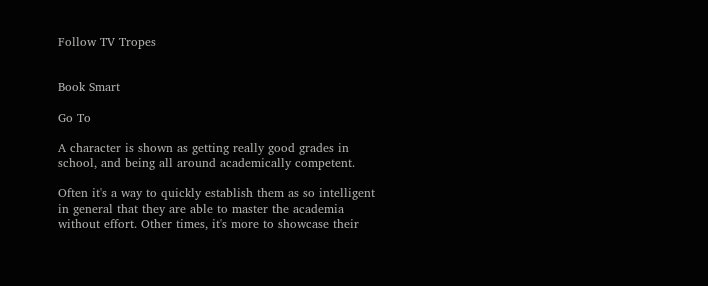Follow TV Tropes


Book Smart

Go To

A character is shown as getting really good grades in school, and being all around academically competent.

Often it's a way to quickly establish them as so intelligent in general that they are able to master the academia without effort. Other times, it's more to showcase their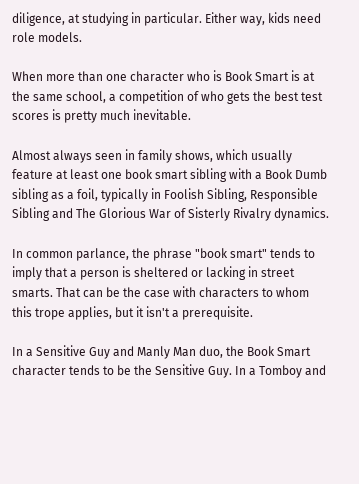diligence, at studying in particular. Either way, kids need role models.

When more than one character who is Book Smart is at the same school, a competition of who gets the best test scores is pretty much inevitable.

Almost always seen in family shows, which usually feature at least one book smart sibling with a Book Dumb sibling as a foil, typically in Foolish Sibling, Responsible Sibling and The Glorious War of Sisterly Rivalry dynamics.

In common parlance, the phrase "book smart" tends to imply that a person is sheltered or lacking in street smarts. That can be the case with characters to whom this trope applies, but it isn't a prerequisite.

In a Sensitive Guy and Manly Man duo, the Book Smart character tends to be the Sensitive Guy. In a Tomboy and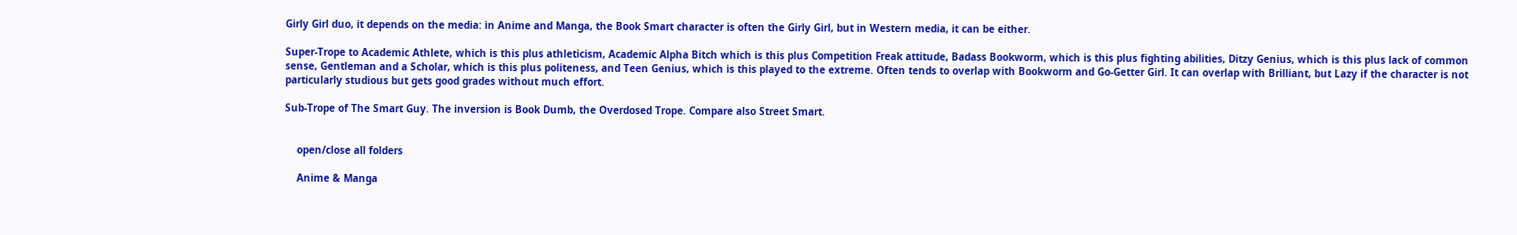Girly Girl duo, it depends on the media: in Anime and Manga, the Book Smart character is often the Girly Girl, but in Western media, it can be either.

Super-Trope to Academic Athlete, which is this plus athleticism, Academic Alpha Bitch which is this plus Competition Freak attitude, Badass Bookworm, which is this plus fighting abilities, Ditzy Genius, which is this plus lack of common sense, Gentleman and a Scholar, which is this plus politeness, and Teen Genius, which is this played to the extreme. Often tends to overlap with Bookworm and Go-Getter Girl. It can overlap with Brilliant, but Lazy if the character is not particularly studious but gets good grades without much effort.

Sub-Trope of The Smart Guy. The inversion is Book Dumb, the Overdosed Trope. Compare also Street Smart.


    open/close all folders

    Anime & Manga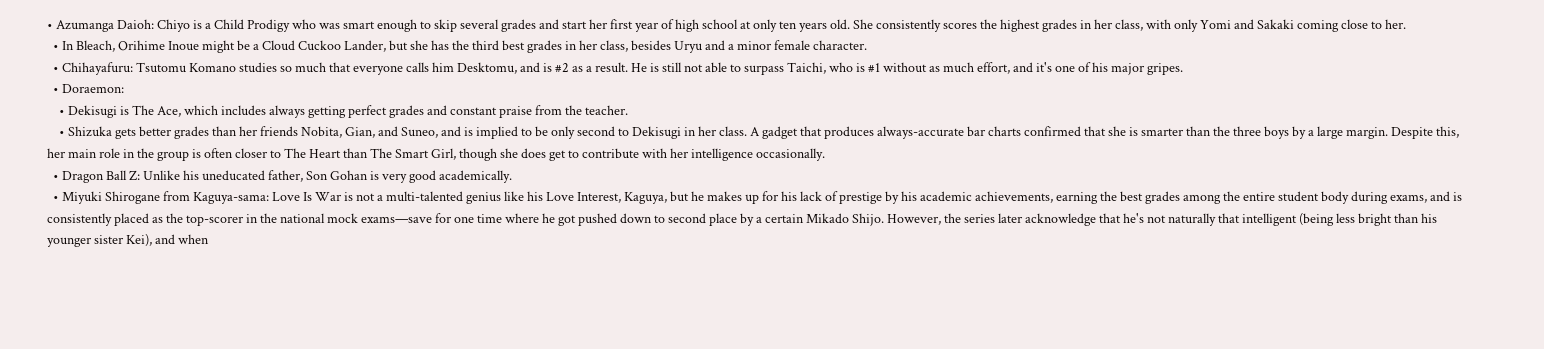• Azumanga Daioh: Chiyo is a Child Prodigy who was smart enough to skip several grades and start her first year of high school at only ten years old. She consistently scores the highest grades in her class, with only Yomi and Sakaki coming close to her.
  • In Bleach, Orihime Inoue might be a Cloud Cuckoo Lander, but she has the third best grades in her class, besides Uryu and a minor female character.
  • Chihayafuru: Tsutomu Komano studies so much that everyone calls him Desktomu, and is #2 as a result. He is still not able to surpass Taichi, who is #1 without as much effort, and it's one of his major gripes.
  • Doraemon:
    • Dekisugi is The Ace, which includes always getting perfect grades and constant praise from the teacher.
    • Shizuka gets better grades than her friends Nobita, Gian, and Suneo, and is implied to be only second to Dekisugi in her class. A gadget that produces always-accurate bar charts confirmed that she is smarter than the three boys by a large margin. Despite this, her main role in the group is often closer to The Heart than The Smart Girl, though she does get to contribute with her intelligence occasionally.
  • Dragon Ball Z: Unlike his uneducated father, Son Gohan is very good academically.
  • Miyuki Shirogane from Kaguya-sama: Love Is War is not a multi-talented genius like his Love Interest, Kaguya, but he makes up for his lack of prestige by his academic achievements, earning the best grades among the entire student body during exams, and is consistently placed as the top-scorer in the national mock exams—save for one time where he got pushed down to second place by a certain Mikado Shijo. However, the series later acknowledge that he's not naturally that intelligent (being less bright than his younger sister Kei), and when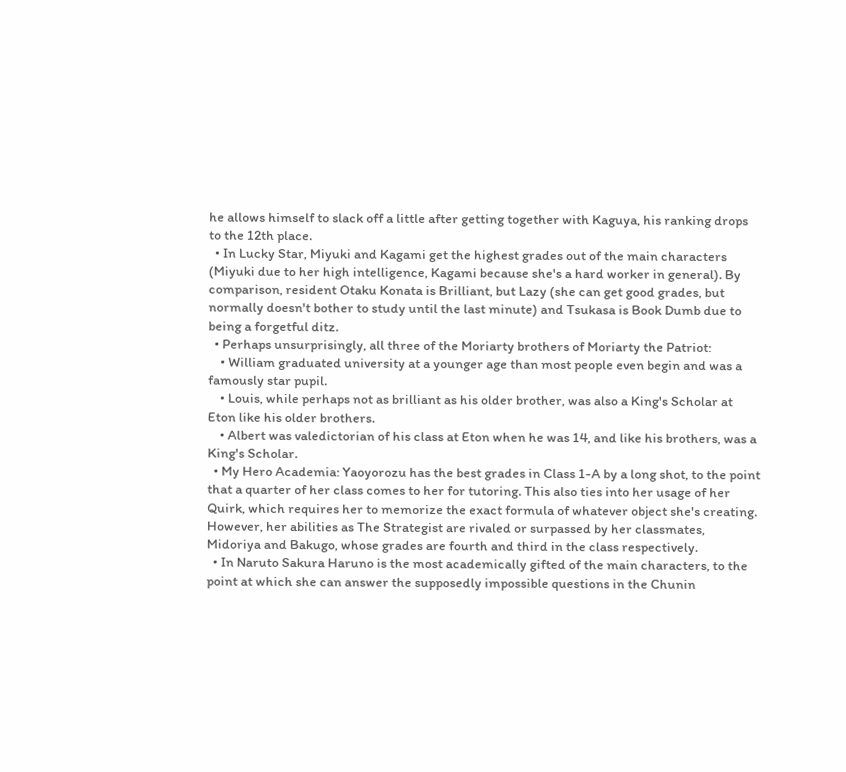he allows himself to slack off a little after getting together with Kaguya, his ranking drops to the 12th place.
  • In Lucky Star, Miyuki and Kagami get the highest grades out of the main characters (Miyuki due to her high intelligence, Kagami because she's a hard worker in general). By comparison, resident Otaku Konata is Brilliant, but Lazy (she can get good grades, but normally doesn't bother to study until the last minute) and Tsukasa is Book Dumb due to being a forgetful ditz.
  • Perhaps unsurprisingly, all three of the Moriarty brothers of Moriarty the Patriot:
    • William graduated university at a younger age than most people even begin and was a famously star pupil.
    • Louis, while perhaps not as brilliant as his older brother, was also a King's Scholar at Eton like his older brothers.
    • Albert was valedictorian of his class at Eton when he was 14, and like his brothers, was a King's Scholar.
  • My Hero Academia: Yaoyorozu has the best grades in Class 1-A by a long shot, to the point that a quarter of her class comes to her for tutoring. This also ties into her usage of her Quirk, which requires her to memorize the exact formula of whatever object she's creating. However, her abilities as The Strategist are rivaled or surpassed by her classmates, Midoriya and Bakugo, whose grades are fourth and third in the class respectively.
  • In Naruto Sakura Haruno is the most academically gifted of the main characters, to the point at which she can answer the supposedly impossible questions in the Chunin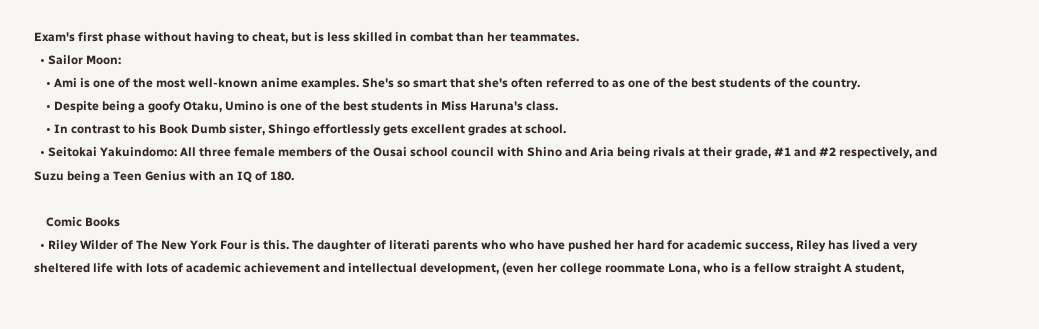Exam's first phase without having to cheat, but is less skilled in combat than her teammates.
  • Sailor Moon:
    • Ami is one of the most well-known anime examples. She's so smart that she's often referred to as one of the best students of the country.
    • Despite being a goofy Otaku, Umino is one of the best students in Miss Haruna's class.
    • In contrast to his Book Dumb sister, Shingo effortlessly gets excellent grades at school.
  • Seitokai Yakuindomo: All three female members of the Ousai school council with Shino and Aria being rivals at their grade, #1 and #2 respectively, and Suzu being a Teen Genius with an IQ of 180.

    Comic Books
  • Riley Wilder of The New York Four is this. The daughter of literati parents who who have pushed her hard for academic success, Riley has lived a very sheltered life with lots of academic achievement and intellectual development, (even her college roommate Lona, who is a fellow straight A student,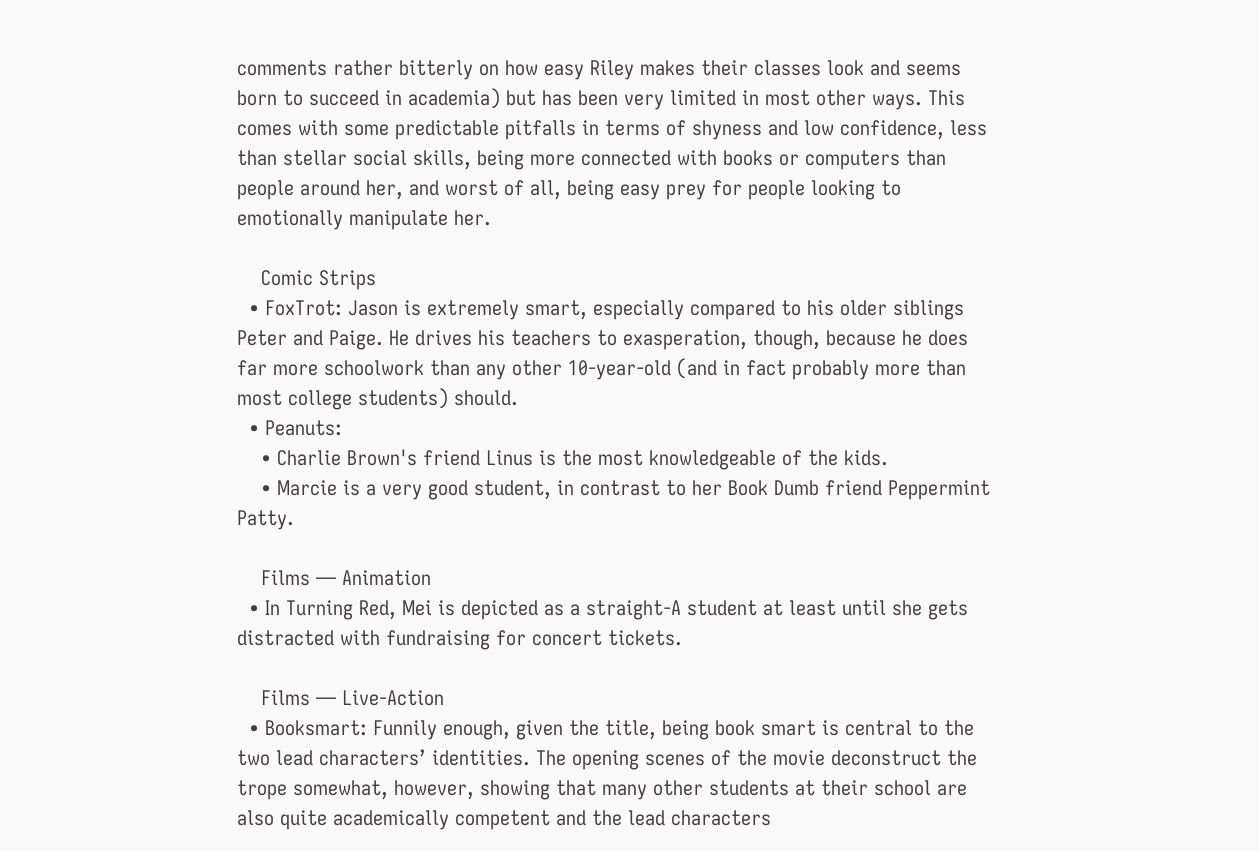comments rather bitterly on how easy Riley makes their classes look and seems born to succeed in academia) but has been very limited in most other ways. This comes with some predictable pitfalls in terms of shyness and low confidence, less than stellar social skills, being more connected with books or computers than people around her, and worst of all, being easy prey for people looking to emotionally manipulate her.

    Comic Strips
  • FoxTrot: Jason is extremely smart, especially compared to his older siblings Peter and Paige. He drives his teachers to exasperation, though, because he does far more schoolwork than any other 10-year-old (and in fact probably more than most college students) should.
  • Peanuts:
    • Charlie Brown's friend Linus is the most knowledgeable of the kids.
    • Marcie is a very good student, in contrast to her Book Dumb friend Peppermint Patty.

    Films — Animation
  • In Turning Red, Mei is depicted as a straight-A student at least until she gets distracted with fundraising for concert tickets.

    Films — Live-Action
  • Booksmart: Funnily enough, given the title, being book smart is central to the two lead characters’ identities. The opening scenes of the movie deconstruct the trope somewhat, however, showing that many other students at their school are also quite academically competent and the lead characters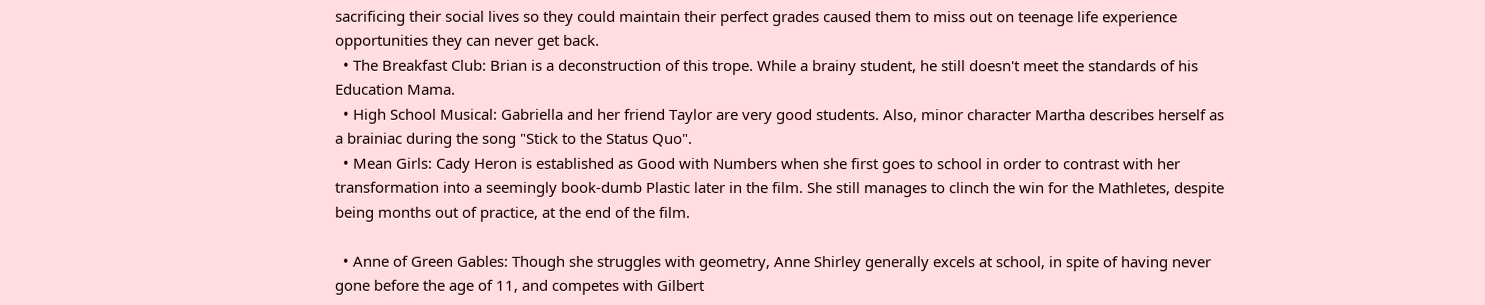sacrificing their social lives so they could maintain their perfect grades caused them to miss out on teenage life experience opportunities they can never get back.
  • The Breakfast Club: Brian is a deconstruction of this trope. While a brainy student, he still doesn't meet the standards of his Education Mama.
  • High School Musical: Gabriella and her friend Taylor are very good students. Also, minor character Martha describes herself as a brainiac during the song "Stick to the Status Quo".
  • Mean Girls: Cady Heron is established as Good with Numbers when she first goes to school in order to contrast with her transformation into a seemingly book-dumb Plastic later in the film. She still manages to clinch the win for the Mathletes, despite being months out of practice, at the end of the film.

  • Anne of Green Gables: Though she struggles with geometry, Anne Shirley generally excels at school, in spite of having never gone before the age of 11, and competes with Gilbert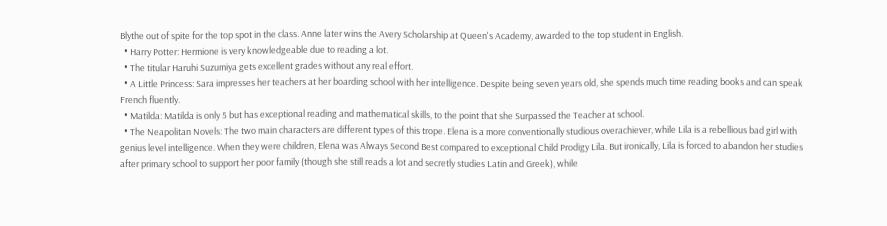Blythe out of spite for the top spot in the class. Anne later wins the Avery Scholarship at Queen's Academy, awarded to the top student in English.
  • Harry Potter: Hermione is very knowledgeable due to reading a lot.
  • The titular Haruhi Suzumiya gets excellent grades without any real effort.
  • A Little Princess: Sara impresses her teachers at her boarding school with her intelligence. Despite being seven years old, she spends much time reading books and can speak French fluently.
  • Matilda: Matilda is only 5 but has exceptional reading and mathematical skills, to the point that she Surpassed the Teacher at school.
  • The Neapolitan Novels: The two main characters are different types of this trope. Elena is a more conventionally studious overachiever, while Lila is a rebellious bad girl with genius level intelligence. When they were children, Elena was Always Second Best compared to exceptional Child Prodigy Lila. But ironically, Lila is forced to abandon her studies after primary school to support her poor family (though she still reads a lot and secretly studies Latin and Greek), while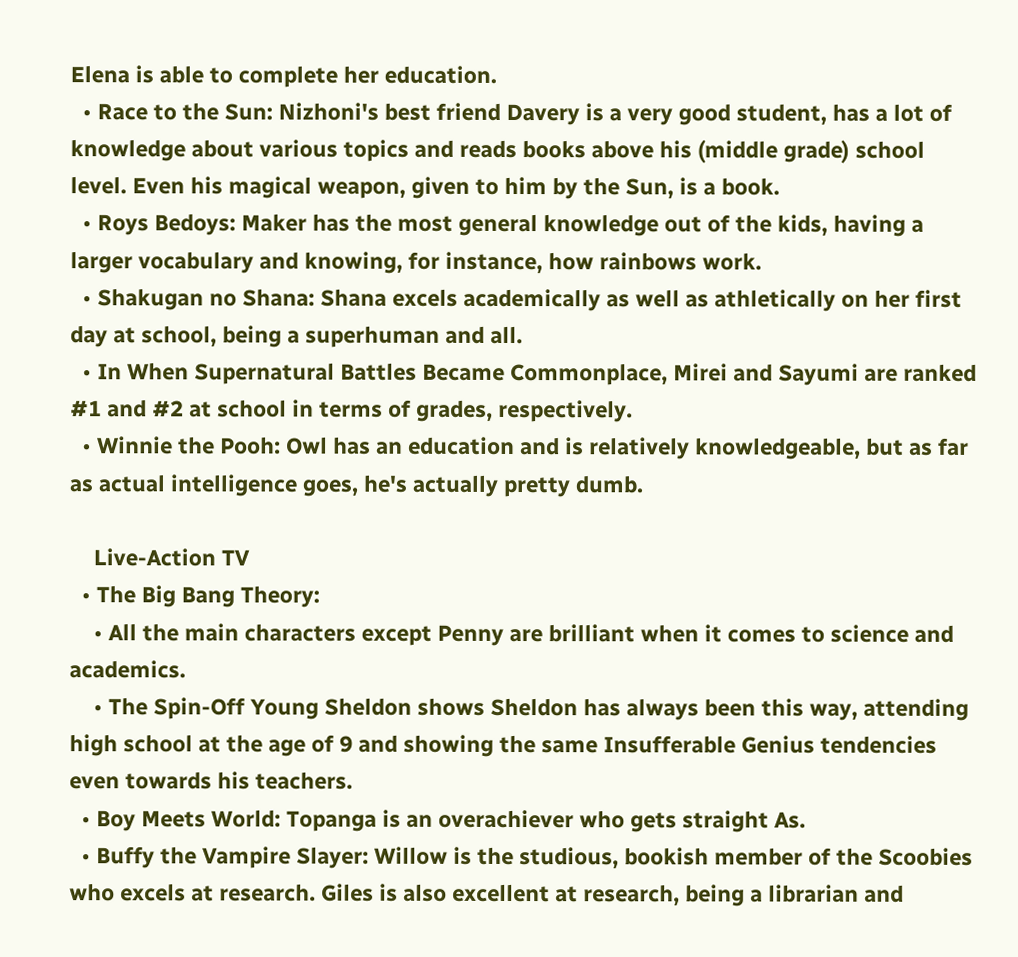Elena is able to complete her education.
  • Race to the Sun: Nizhoni's best friend Davery is a very good student, has a lot of knowledge about various topics and reads books above his (middle grade) school level. Even his magical weapon, given to him by the Sun, is a book.
  • Roys Bedoys: Maker has the most general knowledge out of the kids, having a larger vocabulary and knowing, for instance, how rainbows work.
  • Shakugan no Shana: Shana excels academically as well as athletically on her first day at school, being a superhuman and all.
  • In When Supernatural Battles Became Commonplace, Mirei and Sayumi are ranked #1 and #2 at school in terms of grades, respectively.
  • Winnie the Pooh: Owl has an education and is relatively knowledgeable, but as far as actual intelligence goes, he's actually pretty dumb.

    Live-Action TV
  • The Big Bang Theory:
    • All the main characters except Penny are brilliant when it comes to science and academics.
    • The Spin-Off Young Sheldon shows Sheldon has always been this way, attending high school at the age of 9 and showing the same Insufferable Genius tendencies even towards his teachers.
  • Boy Meets World: Topanga is an overachiever who gets straight As.
  • Buffy the Vampire Slayer: Willow is the studious, bookish member of the Scoobies who excels at research. Giles is also excellent at research, being a librarian and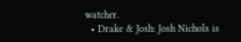watcher.
  • Drake & Josh: Josh Nichols is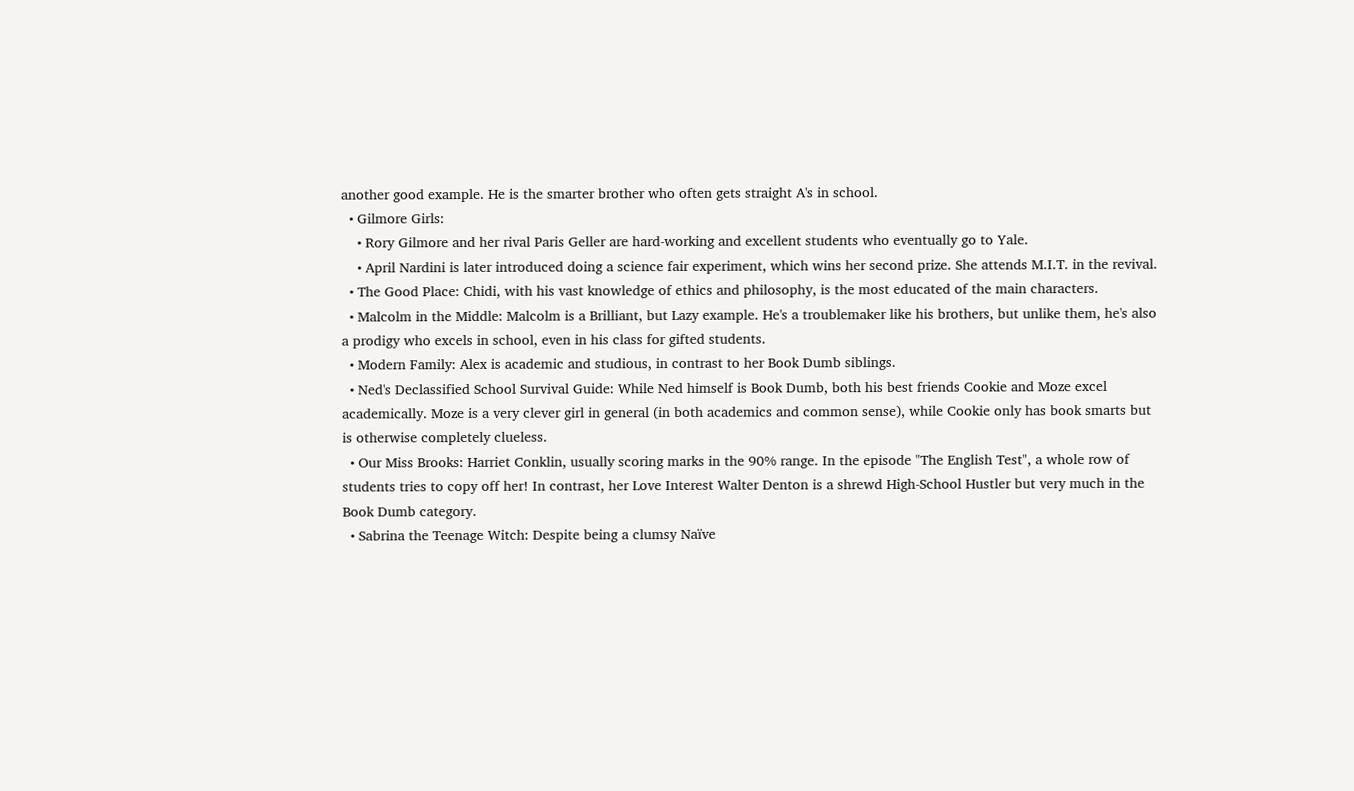another good example. He is the smarter brother who often gets straight A's in school.
  • Gilmore Girls:
    • Rory Gilmore and her rival Paris Geller are hard-working and excellent students who eventually go to Yale.
    • April Nardini is later introduced doing a science fair experiment, which wins her second prize. She attends M.I.T. in the revival.
  • The Good Place: Chidi, with his vast knowledge of ethics and philosophy, is the most educated of the main characters.
  • Malcolm in the Middle: Malcolm is a Brilliant, but Lazy example. He's a troublemaker like his brothers, but unlike them, he's also a prodigy who excels in school, even in his class for gifted students.
  • Modern Family: Alex is academic and studious, in contrast to her Book Dumb siblings.
  • Ned's Declassified School Survival Guide: While Ned himself is Book Dumb, both his best friends Cookie and Moze excel academically. Moze is a very clever girl in general (in both academics and common sense), while Cookie only has book smarts but is otherwise completely clueless.
  • Our Miss Brooks: Harriet Conklin, usually scoring marks in the 90% range. In the episode "The English Test", a whole row of students tries to copy off her! In contrast, her Love Interest Walter Denton is a shrewd High-School Hustler but very much in the Book Dumb category.
  • Sabrina the Teenage Witch: Despite being a clumsy Naïve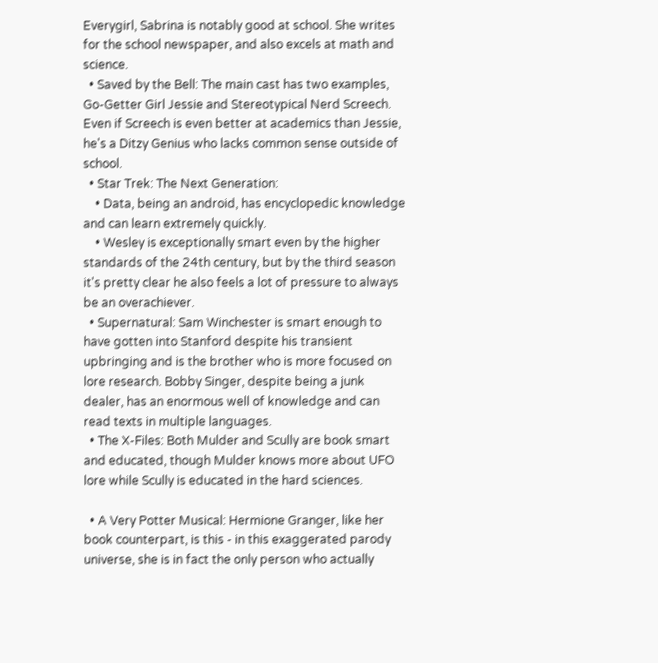Everygirl, Sabrina is notably good at school. She writes for the school newspaper, and also excels at math and science.
  • Saved by the Bell: The main cast has two examples, Go-Getter Girl Jessie and Stereotypical Nerd Screech. Even if Screech is even better at academics than Jessie, he's a Ditzy Genius who lacks common sense outside of school.
  • Star Trek: The Next Generation:
    • Data, being an android, has encyclopedic knowledge and can learn extremely quickly.
    • Wesley is exceptionally smart even by the higher standards of the 24th century, but by the third season it's pretty clear he also feels a lot of pressure to always be an overachiever.
  • Supernatural: Sam Winchester is smart enough to have gotten into Stanford despite his transient upbringing and is the brother who is more focused on lore research. Bobby Singer, despite being a junk dealer, has an enormous well of knowledge and can read texts in multiple languages.
  • The X-Files: Both Mulder and Scully are book smart and educated, though Mulder knows more about UFO lore while Scully is educated in the hard sciences.

  • A Very Potter Musical: Hermione Granger, like her book counterpart, is this - in this exaggerated parody universe, she is in fact the only person who actually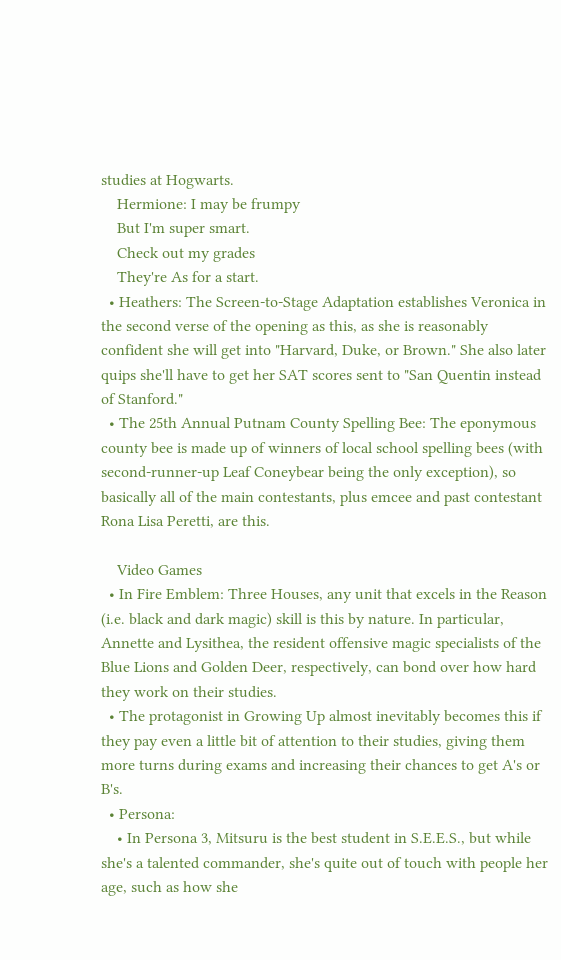studies at Hogwarts.
    Hermione: I may be frumpy
    But I'm super smart.
    Check out my grades
    They're As for a start.
  • Heathers: The Screen-to-Stage Adaptation establishes Veronica in the second verse of the opening as this, as she is reasonably confident she will get into "Harvard, Duke, or Brown." She also later quips she'll have to get her SAT scores sent to "San Quentin instead of Stanford."
  • The 25th Annual Putnam County Spelling Bee: The eponymous county bee is made up of winners of local school spelling bees (with second-runner-up Leaf Coneybear being the only exception), so basically all of the main contestants, plus emcee and past contestant Rona Lisa Peretti, are this.

    Video Games
  • In Fire Emblem: Three Houses, any unit that excels in the Reason (i.e. black and dark magic) skill is this by nature. In particular, Annette and Lysithea, the resident offensive magic specialists of the Blue Lions and Golden Deer, respectively, can bond over how hard they work on their studies.
  • The protagonist in Growing Up almost inevitably becomes this if they pay even a little bit of attention to their studies, giving them more turns during exams and increasing their chances to get A's or B's.
  • Persona:
    • In Persona 3, Mitsuru is the best student in S.E.E.S., but while she's a talented commander, she's quite out of touch with people her age, such as how she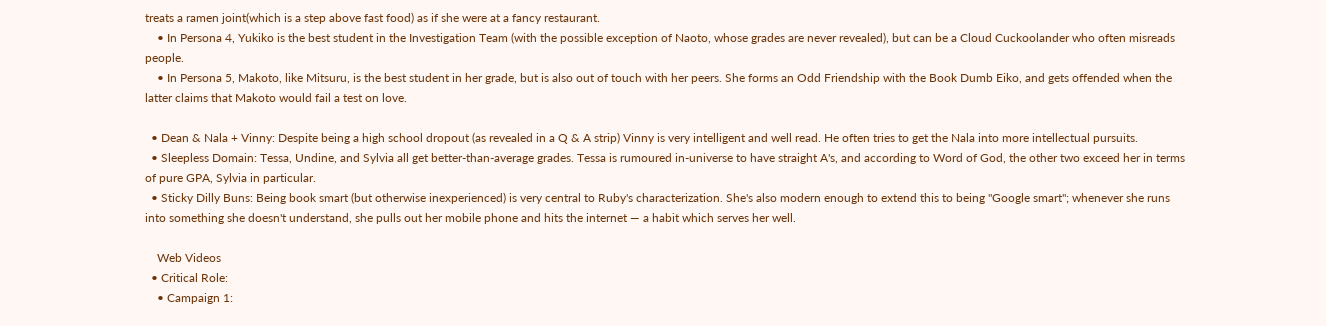treats a ramen joint(which is a step above fast food) as if she were at a fancy restaurant.
    • In Persona 4, Yukiko is the best student in the Investigation Team (with the possible exception of Naoto, whose grades are never revealed), but can be a Cloud Cuckoolander who often misreads people.
    • In Persona 5, Makoto, like Mitsuru, is the best student in her grade, but is also out of touch with her peers. She forms an Odd Friendship with the Book Dumb Eiko, and gets offended when the latter claims that Makoto would fail a test on love.

  • Dean & Nala + Vinny: Despite being a high school dropout (as revealed in a Q & A strip) Vinny is very intelligent and well read. He often tries to get the Nala into more intellectual pursuits.
  • Sleepless Domain: Tessa, Undine, and Sylvia all get better-than-average grades. Tessa is rumoured in-universe to have straight A's, and according to Word of God, the other two exceed her in terms of pure GPA, Sylvia in particular.
  • Sticky Dilly Buns: Being book smart (but otherwise inexperienced) is very central to Ruby's characterization. She's also modern enough to extend this to being "Google smart"; whenever she runs into something she doesn't understand, she pulls out her mobile phone and hits the internet — a habit which serves her well.

    Web Videos
  • Critical Role:
    • Campaign 1: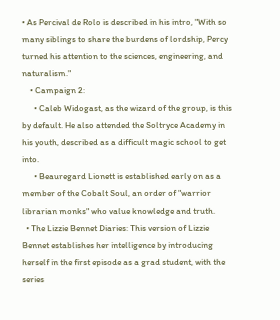• As Percival de Rolo is described in his intro, "With so many siblings to share the burdens of lordship, Percy turned his attention to the sciences, engineering, and naturalism."
    • Campaign 2:
      • Caleb Widogast, as the wizard of the group, is this by default. He also attended the Soltryce Academy in his youth, described as a difficult magic school to get into.
      • Beauregard Lionett is established early on as a member of the Cobalt Soul, an order of "warrior librarian monks" who value knowledge and truth.
  • The Lizzie Bennet Diaries: This version of Lizzie Bennet establishes her intelligence by introducing herself in the first episode as a grad student, with the series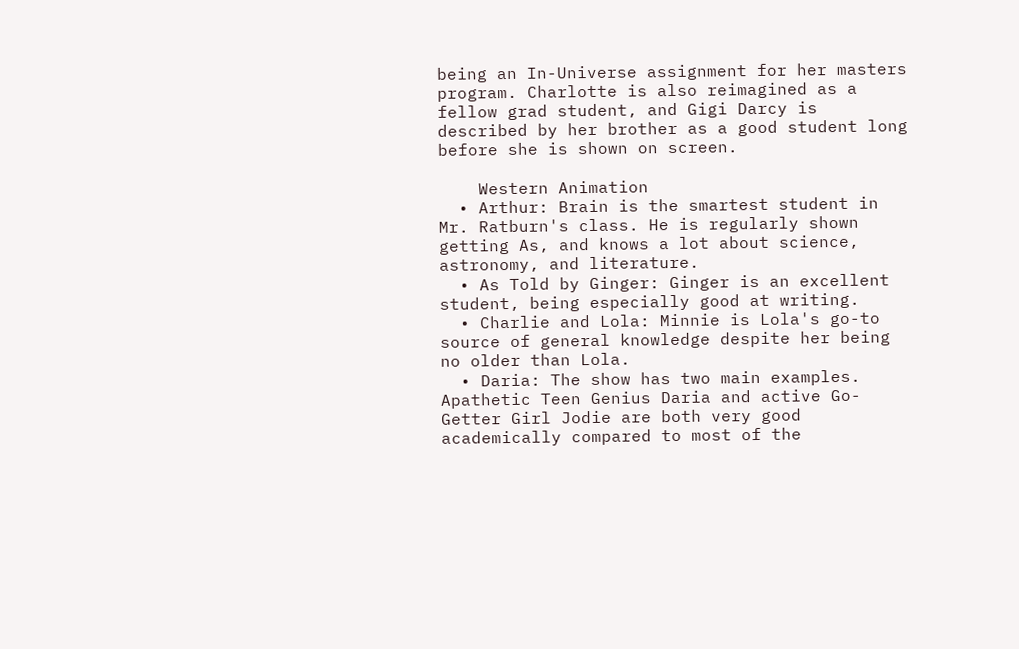being an In-Universe assignment for her masters program. Charlotte is also reimagined as a fellow grad student, and Gigi Darcy is described by her brother as a good student long before she is shown on screen.

    Western Animation
  • Arthur: Brain is the smartest student in Mr. Ratburn's class. He is regularly shown getting As, and knows a lot about science, astronomy, and literature.
  • As Told by Ginger: Ginger is an excellent student, being especially good at writing.
  • Charlie and Lola: Minnie is Lola's go-to source of general knowledge despite her being no older than Lola.
  • Daria: The show has two main examples. Apathetic Teen Genius Daria and active Go-Getter Girl Jodie are both very good academically compared to most of the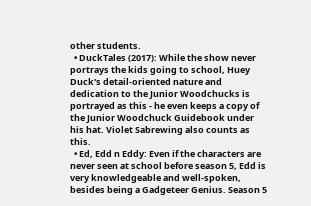other students.
  • DuckTales (2017): While the show never portrays the kids going to school, Huey Duck's detail-oriented nature and dedication to the Junior Woodchucks is portrayed as this - he even keeps a copy of the Junior Woodchuck Guidebook under his hat. Violet Sabrewing also counts as this.
  • Ed, Edd n Eddy: Even if the characters are never seen at school before season 5, Edd is very knowledgeable and well-spoken, besides being a Gadgeteer Genius. Season 5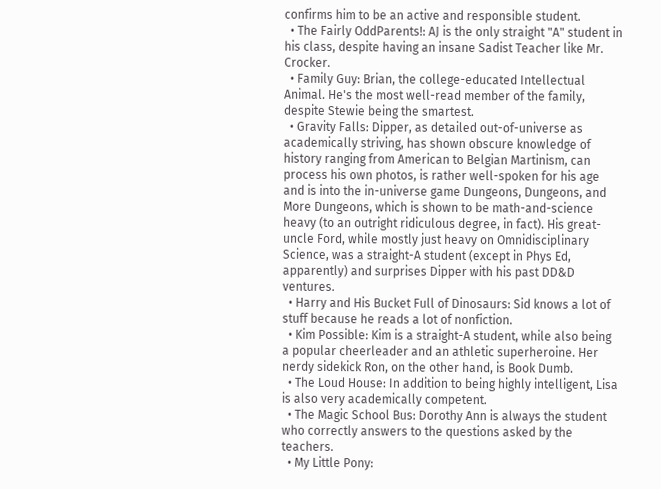confirms him to be an active and responsible student.
  • The Fairly OddParents!: AJ is the only straight "A" student in his class, despite having an insane Sadist Teacher like Mr. Crocker.
  • Family Guy: Brian, the college-educated Intellectual Animal. He's the most well-read member of the family, despite Stewie being the smartest.
  • Gravity Falls: Dipper, as detailed out-of-universe as academically striving, has shown obscure knowledge of history ranging from American to Belgian Martinism, can process his own photos, is rather well-spoken for his age and is into the in-universe game Dungeons, Dungeons, and More Dungeons, which is shown to be math-and-science heavy (to an outright ridiculous degree, in fact). His great-uncle Ford, while mostly just heavy on Omnidisciplinary Science, was a straight-A student (except in Phys Ed, apparently) and surprises Dipper with his past DD&D ventures.
  • Harry and His Bucket Full of Dinosaurs: Sid knows a lot of stuff because he reads a lot of nonfiction.
  • Kim Possible: Kim is a straight-A student, while also being a popular cheerleader and an athletic superheroine. Her nerdy sidekick Ron, on the other hand, is Book Dumb.
  • The Loud House: In addition to being highly intelligent, Lisa is also very academically competent.
  • The Magic School Bus: Dorothy Ann is always the student who correctly answers to the questions asked by the teachers.
  • My Little Pony: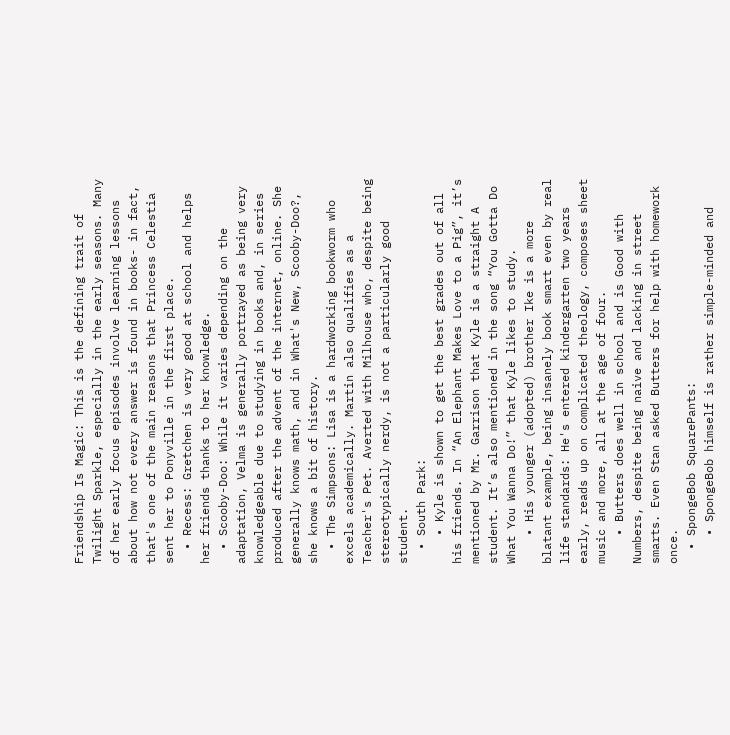Friendship Is Magic: This is the defining trait of Twilight Sparkle, especially in the early seasons. Many of her early focus episodes involve learning lessons about how not every answer is found in books- in fact, that's one of the main reasons that Princess Celestia sent her to Ponyville in the first place.
  • Recess: Gretchen is very good at school and helps her friends thanks to her knowledge.
  • Scooby-Doo: While it varies depending on the adaptation, Velma is generally portrayed as being very knowledgeable due to studying in books and, in series produced after the advent of the internet, online. She generally knows math, and in What's New, Scooby-Doo?, she knows a bit of history.
  • The Simpsons: Lisa is a hardworking bookworm who excels academically. Martin also qualifies as a Teacher's Pet. Averted with Milhouse who, despite being stereotypically nerdy, is not a particularly good student.
  • South Park:
    • Kyle is shown to get the best grades out of all his friends. In “An Elephant Makes Love to a Pig”, it’s mentioned by Mr. Garrison that Kyle is a straight A student. It’s also mentioned in the song “You Gotta Do What You Wanna Do!” that Kyle likes to study.
    • His younger (adopted) brother Ike is a more blatant example, being insanely book smart even by real life standards: He's entered kindergarten two years early, reads up on complicated theology, composes sheet music and more, all at the age of four.
    • Butters does well in school and is Good with Numbers, despite being naive and lacking in street smarts. Even Stan asked Butters for help with homework once.
  • SpongeBob SquarePants:
    • SpongeBob himself is rather simple-minded and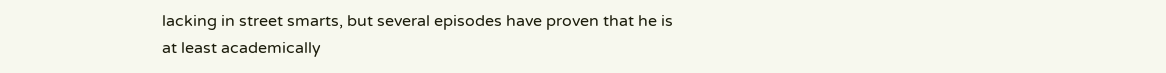lacking in street smarts, but several episodes have proven that he is at least academically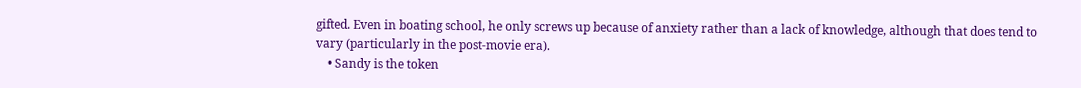gifted. Even in boating school, he only screws up because of anxiety rather than a lack of knowledge, although that does tend to vary (particularly in the post-movie era).
    • Sandy is the token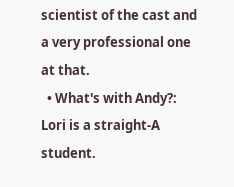scientist of the cast and a very professional one at that.
  • What's with Andy?: Lori is a straight-A student.